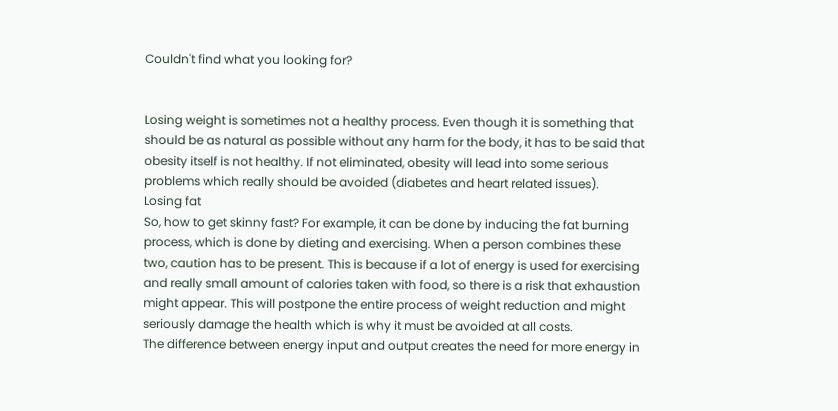Couldn't find what you looking for?


Losing weight is sometimes not a healthy process. Even though it is something that should be as natural as possible without any harm for the body, it has to be said that obesity itself is not healthy. If not eliminated, obesity will lead into some serious problems which really should be avoided (diabetes and heart related issues).
Losing fat
So, how to get skinny fast? For example, it can be done by inducing the fat burning process, which is done by dieting and exercising. When a person combines these two, caution has to be present. This is because if a lot of energy is used for exercising and really small amount of calories taken with food, so there is a risk that exhaustion might appear. This will postpone the entire process of weight reduction and might seriously damage the health which is why it must be avoided at all costs.
The difference between energy input and output creates the need for more energy in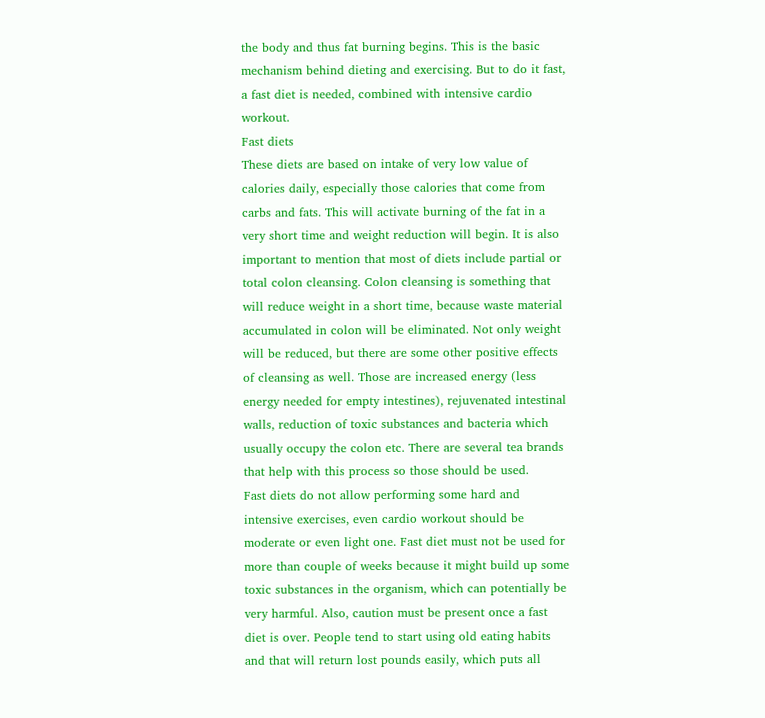the body and thus fat burning begins. This is the basic mechanism behind dieting and exercising. But to do it fast, a fast diet is needed, combined with intensive cardio workout.
Fast diets
These diets are based on intake of very low value of calories daily, especially those calories that come from carbs and fats. This will activate burning of the fat in a very short time and weight reduction will begin. It is also important to mention that most of diets include partial or total colon cleansing. Colon cleansing is something that will reduce weight in a short time, because waste material accumulated in colon will be eliminated. Not only weight will be reduced, but there are some other positive effects of cleansing as well. Those are increased energy (less energy needed for empty intestines), rejuvenated intestinal walls, reduction of toxic substances and bacteria which usually occupy the colon etc. There are several tea brands that help with this process so those should be used.
Fast diets do not allow performing some hard and intensive exercises, even cardio workout should be moderate or even light one. Fast diet must not be used for more than couple of weeks because it might build up some toxic substances in the organism, which can potentially be very harmful. Also, caution must be present once a fast diet is over. People tend to start using old eating habits and that will return lost pounds easily, which puts all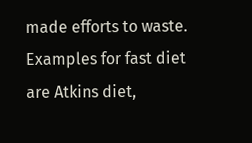made efforts to waste. Examples for fast diet are Atkins diet,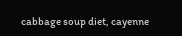cabbage soup diet, cayenne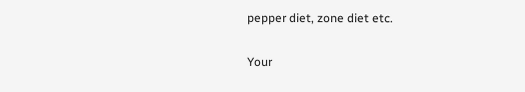pepper diet, zone diet etc.

Your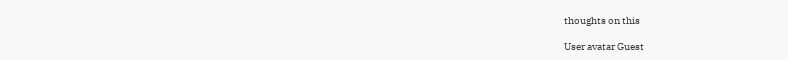thoughts on this

User avatar Guest